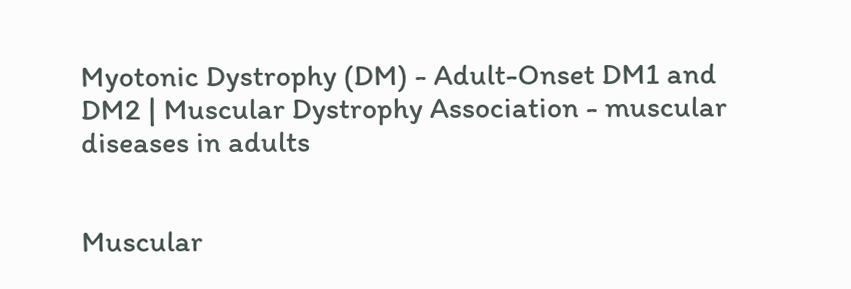Myotonic Dystrophy (DM) - Adult-Onset DM1 and DM2 | Muscular Dystrophy Association - muscular diseases in adults


Muscular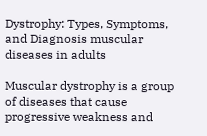Dystrophy: Types, Symptoms, and Diagnosis muscular diseases in adults

Muscular dystrophy is a group of diseases that cause progressive weakness and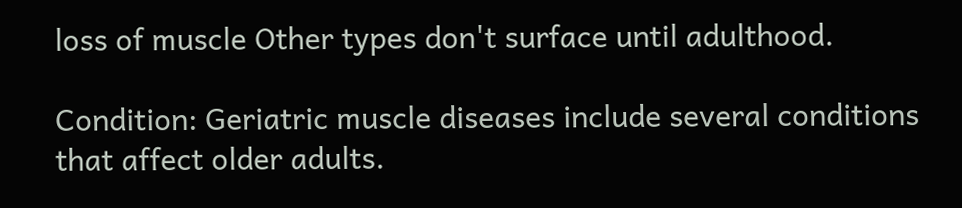loss of muscle Other types don't surface until adulthood.

Condition: Geriatric muscle diseases include several conditions that affect older adults.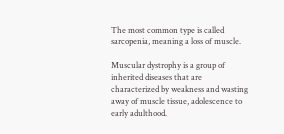The most common type is called sarcopenia, meaning a loss of muscle.

Muscular dystrophy is a group of inherited diseases that are characterized by weakness and wasting away of muscle tissue, adolescence to early adulthood.